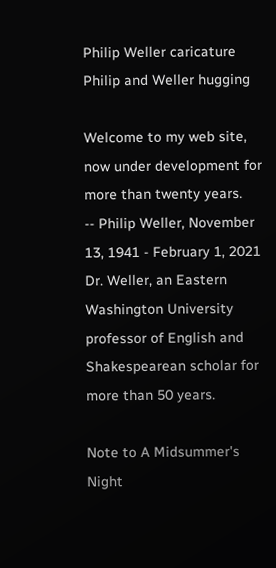Philip Weller caricature
Philip and Weller hugging

Welcome to my web site, now under development for more than twenty years.
-- Philip Weller, November 13, 1941 - February 1, 2021
Dr. Weller, an Eastern Washington University professor of English and Shakespearean scholar for more than 50 years.

Note to A Midsummer's Night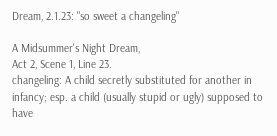Dream, 2.1.23: "so sweet a changeling"

A Midsummer's Night Dream,
Act 2, Scene 1, Line 23.
changeling: A child secretly substituted for another in infancy; esp. a child (usually stupid or ugly) supposed to have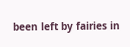been left by fairies in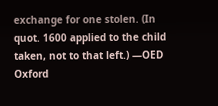exchange for one stolen. (In quot. 1600 applied to the child taken, not to that left.) —OED Oxford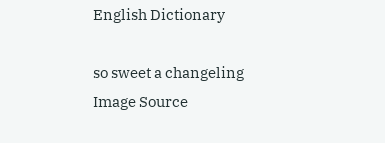English Dictionary

so sweet a changeling
Image Source